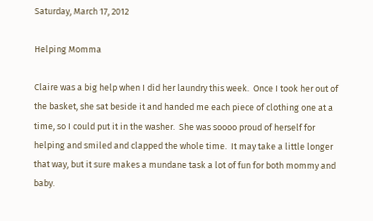Saturday, March 17, 2012

Helping Momma

Claire was a big help when I did her laundry this week.  Once I took her out of the basket, she sat beside it and handed me each piece of clothing one at a time, so I could put it in the washer.  She was soooo proud of herself for helping and smiled and clapped the whole time.  It may take a little longer that way, but it sure makes a mundane task a lot of fun for both mommy and baby.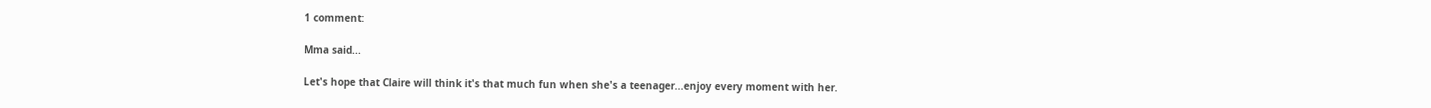1 comment:

Mma said...

Let's hope that Claire will think it's that much fun when she's a teenager...enjoy every moment with her.